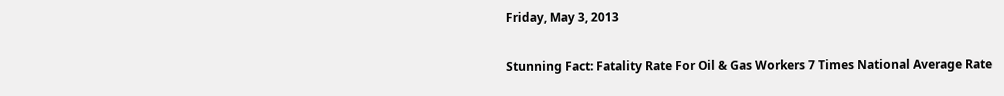Friday, May 3, 2013

Stunning Fact: Fatality Rate For Oil & Gas Workers 7 Times National Average Rate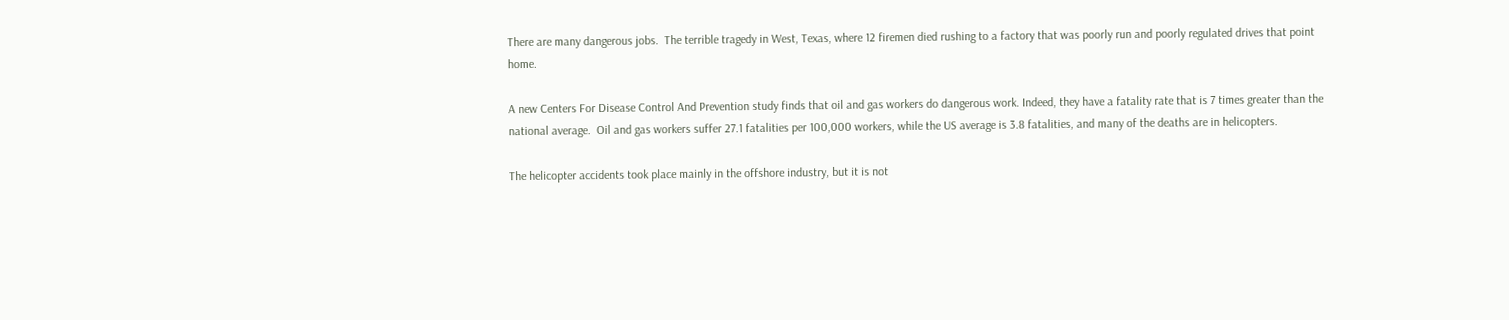There are many dangerous jobs.  The terrible tragedy in West, Texas, where 12 firemen died rushing to a factory that was poorly run and poorly regulated drives that point home.

A new Centers For Disease Control And Prevention study finds that oil and gas workers do dangerous work. Indeed, they have a fatality rate that is 7 times greater than the national average.  Oil and gas workers suffer 27.1 fatalities per 100,000 workers, while the US average is 3.8 fatalities, and many of the deaths are in helicopters.

The helicopter accidents took place mainly in the offshore industry, but it is not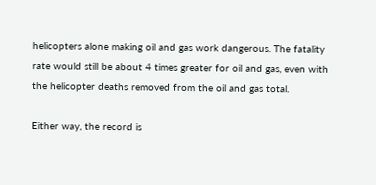helicopters alone making oil and gas work dangerous. The fatality rate would still be about 4 times greater for oil and gas, even with the helicopter deaths removed from the oil and gas total.

Either way, the record is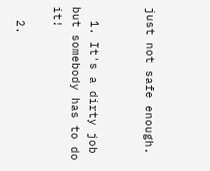just not safe enough.


  1. It's a dirty job but somebody has to do it!

  2.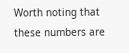Worth noting that these numbers are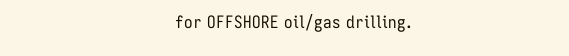for OFFSHORE oil/gas drilling.